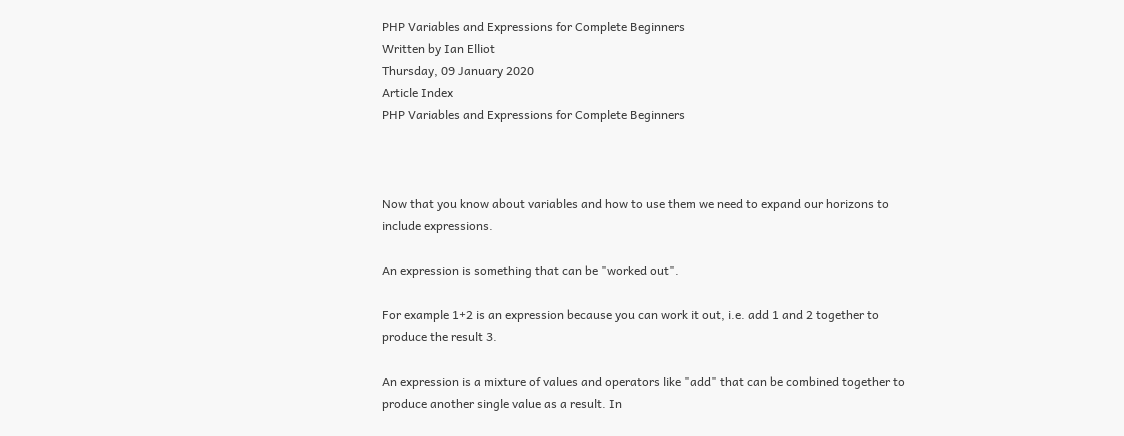PHP Variables and Expressions for Complete Beginners
Written by Ian Elliot
Thursday, 09 January 2020
Article Index
PHP Variables and Expressions for Complete Beginners



Now that you know about variables and how to use them we need to expand our horizons to include expressions.

An expression is something that can be "worked out".

For example 1+2 is an expression because you can work it out, i.e. add 1 and 2 together to produce the result 3.

An expression is a mixture of values and operators like "add" that can be combined together to produce another single value as a result. In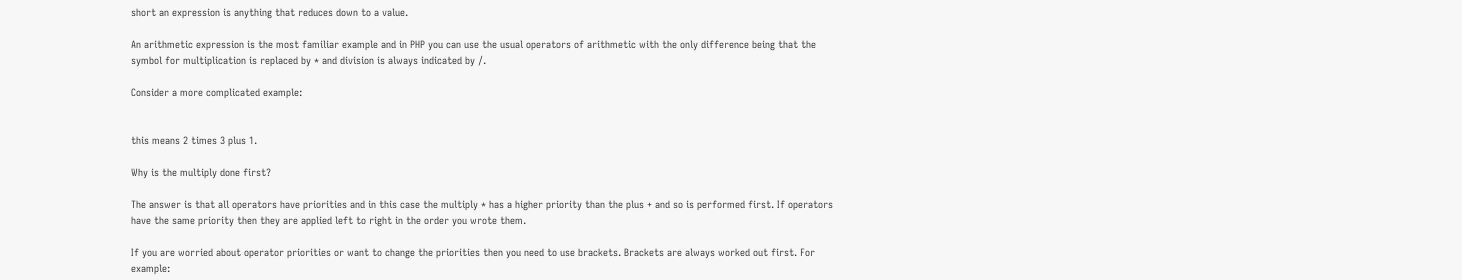short an expression is anything that reduces down to a value.

An arithmetic expression is the most familiar example and in PHP you can use the usual operators of arithmetic with the only difference being that the symbol for multiplication is replaced by * and division is always indicated by /.

Consider a more complicated example:


this means 2 times 3 plus 1.

Why is the multiply done first?

The answer is that all operators have priorities and in this case the multiply * has a higher priority than the plus + and so is performed first. If operators have the same priority then they are applied left to right in the order you wrote them.

If you are worried about operator priorities or want to change the priorities then you need to use brackets. Brackets are always worked out first. For example: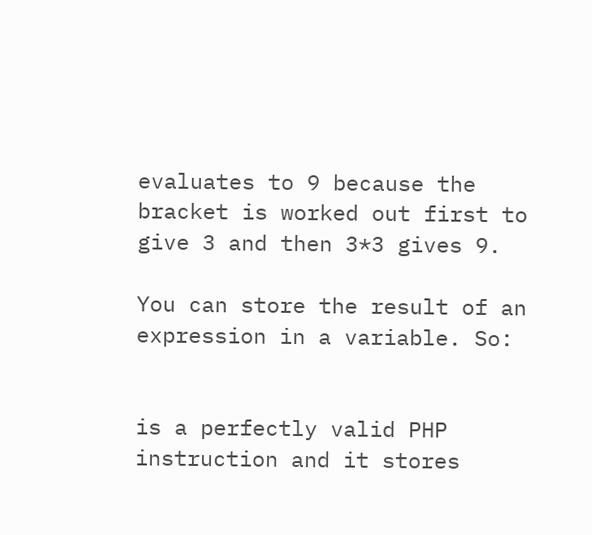evaluates to 9 because the bracket is worked out first to give 3 and then 3*3 gives 9.

You can store the result of an expression in a variable. So:


is a perfectly valid PHP instruction and it stores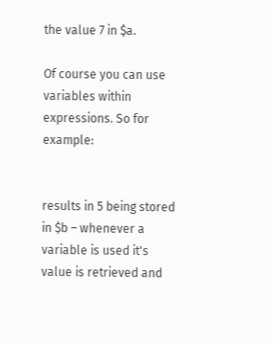the value 7 in $a.

Of course you can use variables within expressions. So for example:


results in 5 being stored in $b – whenever a variable is used it's value is retrieved and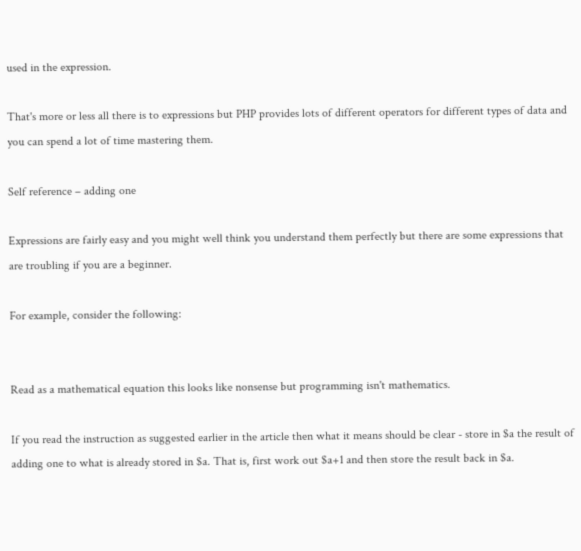used in the expression.

That's more or less all there is to expressions but PHP provides lots of different operators for different types of data and you can spend a lot of time mastering them.

Self reference – adding one

Expressions are fairly easy and you might well think you understand them perfectly but there are some expressions that are troubling if you are a beginner.

For example, consider the following:


Read as a mathematical equation this looks like nonsense but programming isn't mathematics.

If you read the instruction as suggested earlier in the article then what it means should be clear - store in $a the result of adding one to what is already stored in $a. That is, first work out $a+1 and then store the result back in $a.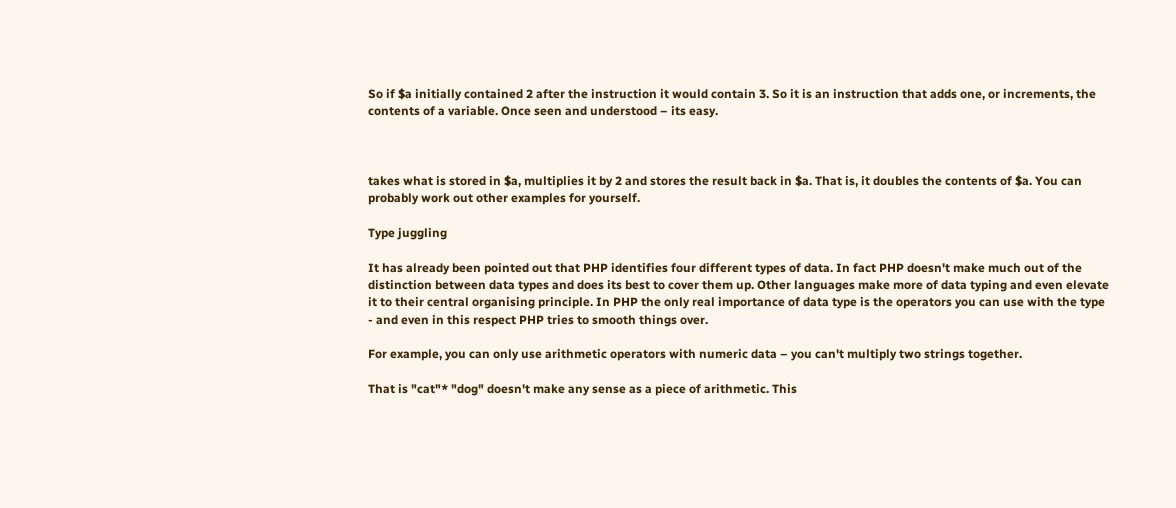So if $a initially contained 2 after the instruction it would contain 3. So it is an instruction that adds one, or increments, the contents of a variable. Once seen and understood – its easy.



takes what is stored in $a, multiplies it by 2 and stores the result back in $a. That is, it doubles the contents of $a. You can probably work out other examples for yourself.

Type juggling

It has already been pointed out that PHP identifies four different types of data. In fact PHP doesn't make much out of the distinction between data types and does its best to cover them up. Other languages make more of data typing and even elevate it to their central organising principle. In PHP the only real importance of data type is the operators you can use with the type - and even in this respect PHP tries to smooth things over.

For example, you can only use arithmetic operators with numeric data – you can't multiply two strings together.

That is "cat"* "dog" doesn't make any sense as a piece of arithmetic. This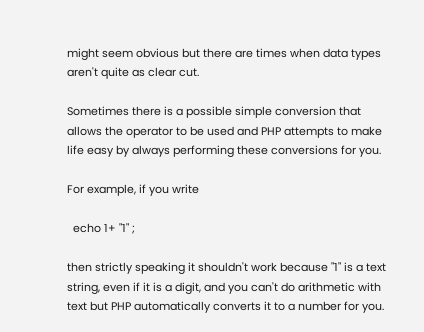might seem obvious but there are times when data types aren't quite as clear cut.

Sometimes there is a possible simple conversion that allows the operator to be used and PHP attempts to make life easy by always performing these conversions for you.

For example, if you write

  echo 1+ "1" ;

then strictly speaking it shouldn't work because "1" is a text string, even if it is a digit, and you can't do arithmetic with text but PHP automatically converts it to a number for you.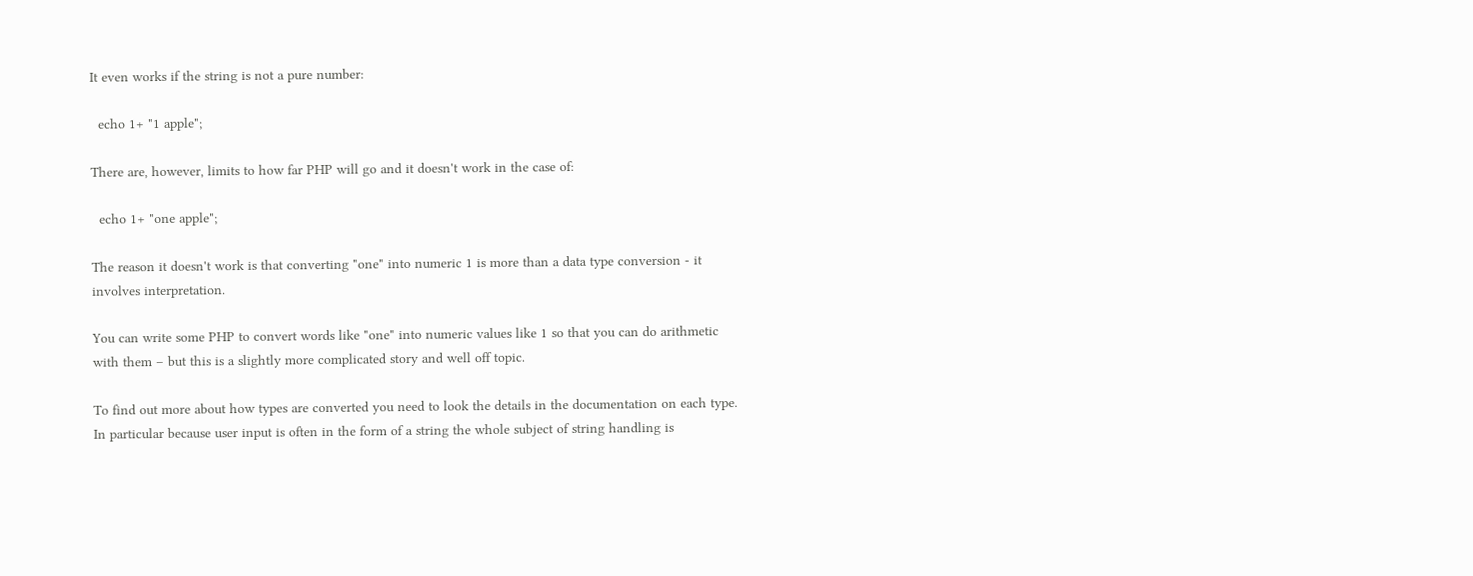It even works if the string is not a pure number:

  echo 1+ "1 apple";

There are, however, limits to how far PHP will go and it doesn't work in the case of:

  echo 1+ "one apple";

The reason it doesn't work is that converting "one" into numeric 1 is more than a data type conversion - it involves interpretation.

You can write some PHP to convert words like "one" into numeric values like 1 so that you can do arithmetic with them – but this is a slightly more complicated story and well off topic.

To find out more about how types are converted you need to look the details in the documentation on each type. In particular because user input is often in the form of a string the whole subject of string handling is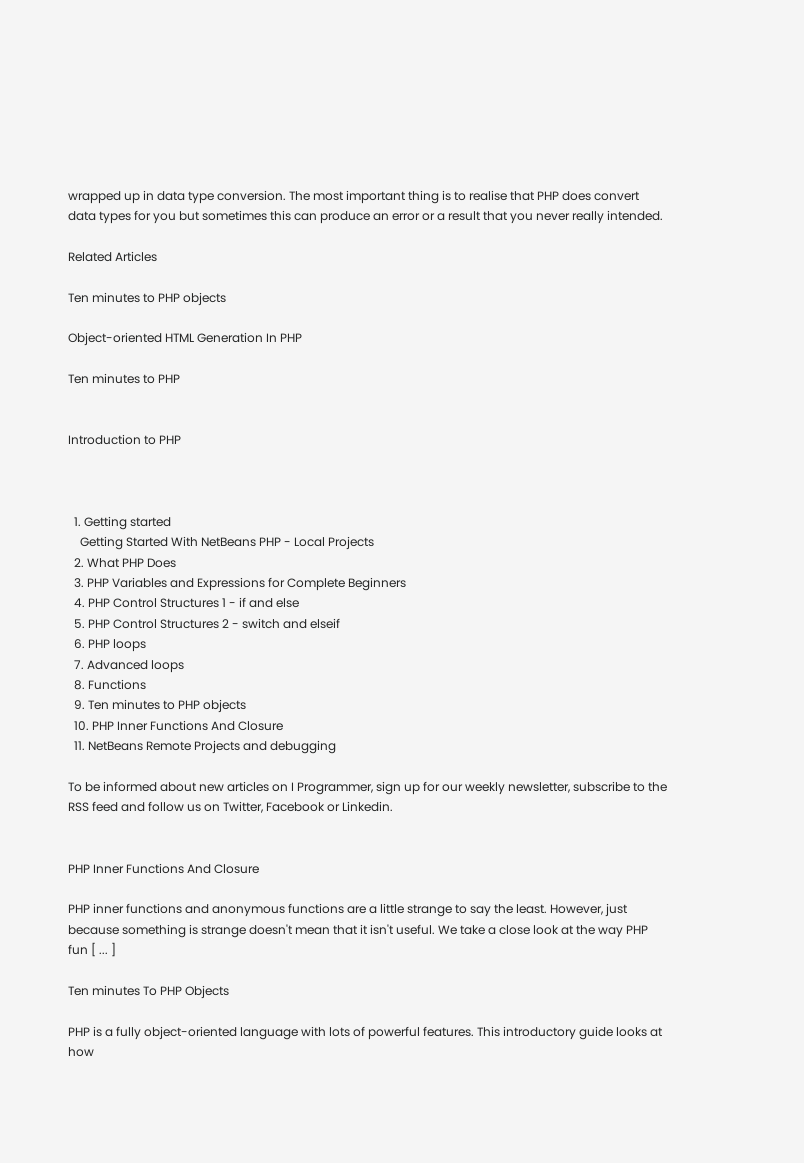wrapped up in data type conversion. The most important thing is to realise that PHP does convert data types for you but sometimes this can produce an error or a result that you never really intended.

Related Articles

Ten minutes to PHP objects

Object-oriented HTML Generation In PHP

Ten minutes to PHP


Introduction to PHP



  1. Getting started
    Getting Started With NetBeans PHP - Local Projects
  2. What PHP Does
  3. PHP Variables and Expressions for Complete Beginners
  4. PHP Control Structures 1 - if and else
  5. PHP Control Structures 2 - switch and elseif
  6. PHP loops
  7. Advanced loops
  8. Functions
  9. Ten minutes to PHP objects
  10. PHP Inner Functions And Closure
  11. NetBeans Remote Projects and debugging

To be informed about new articles on I Programmer, sign up for our weekly newsletter, subscribe to the RSS feed and follow us on Twitter, Facebook or Linkedin.


PHP Inner Functions And Closure

PHP inner functions and anonymous functions are a little strange to say the least. However, just because something is strange doesn't mean that it isn't useful. We take a close look at the way PHP fun [ ... ]

Ten minutes To PHP Objects

PHP is a fully object-oriented language with lots of powerful features. This introductory guide looks at how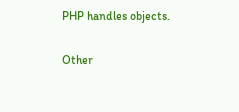PHP handles objects.

Other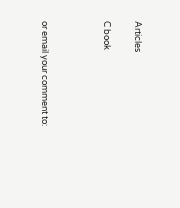Articles

C book



or email your comment to: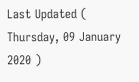Last Updated ( Thursday, 09 January 2020 )